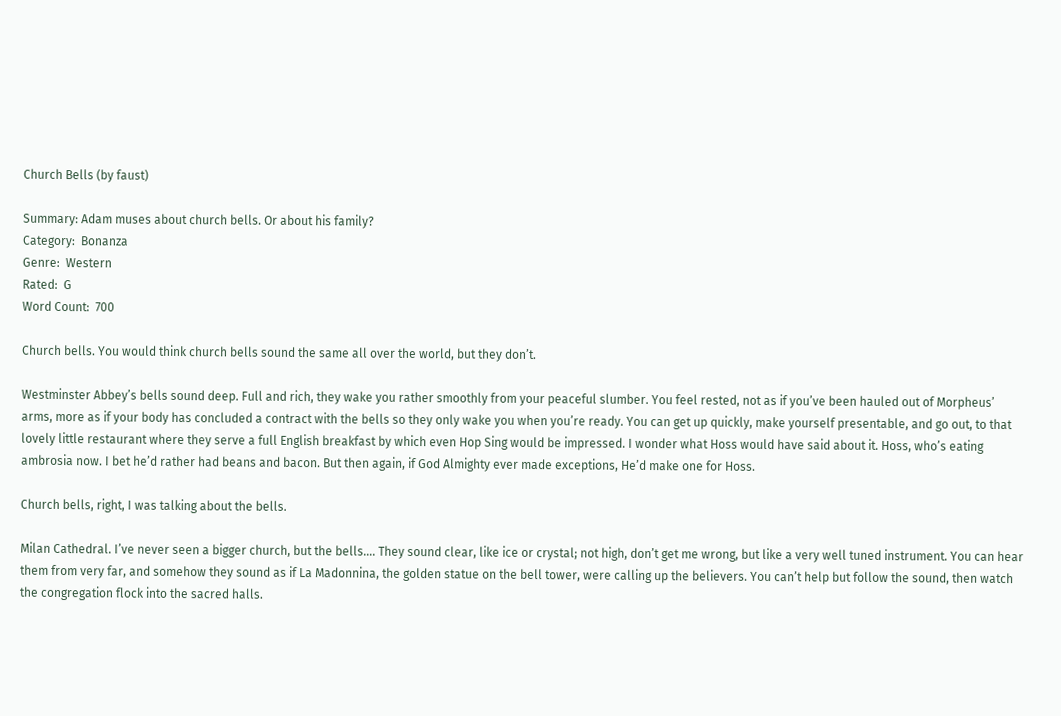Church Bells (by faust)

Summary: Adam muses about church bells. Or about his family?
Category:  Bonanza
Genre:  Western
Rated:  G
Word Count:  700

Church bells. You would think church bells sound the same all over the world, but they don’t.

Westminster Abbey’s bells sound deep. Full and rich, they wake you rather smoothly from your peaceful slumber. You feel rested, not as if you’ve been hauled out of Morpheus’ arms, more as if your body has concluded a contract with the bells so they only wake you when you’re ready. You can get up quickly, make yourself presentable, and go out, to that lovely little restaurant where they serve a full English breakfast by which even Hop Sing would be impressed. I wonder what Hoss would have said about it. Hoss, who’s eating ambrosia now. I bet he’d rather had beans and bacon. But then again, if God Almighty ever made exceptions, He’d make one for Hoss.

Church bells, right, I was talking about the bells.

Milan Cathedral. I’ve never seen a bigger church, but the bells…. They sound clear, like ice or crystal; not high, don’t get me wrong, but like a very well tuned instrument. You can hear them from very far, and somehow they sound as if La Madonnina, the golden statue on the bell tower, were calling up the believers. You can’t help but follow the sound, then watch the congregation flock into the sacred halls.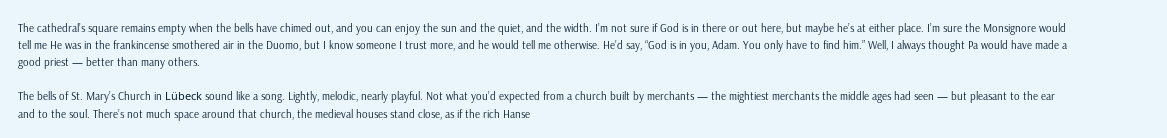The cathedral’s square remains empty when the bells have chimed out, and you can enjoy the sun and the quiet, and the width. I’m not sure if God is in there or out here, but maybe he’s at either place. I’m sure the Monsignore would tell me He was in the frankincense smothered air in the Duomo, but I know someone I trust more, and he would tell me otherwise. He’d say, “God is in you, Adam. You only have to find him.” Well, I always thought Pa would have made a good priest — better than many others.

The bells of St. Mary’s Church in Lübeck sound like a song. Lightly, melodic, nearly playful. Not what you’d expected from a church built by merchants — the mightiest merchants the middle ages had seen — but pleasant to the ear and to the soul. There’s not much space around that church, the medieval houses stand close, as if the rich Hanse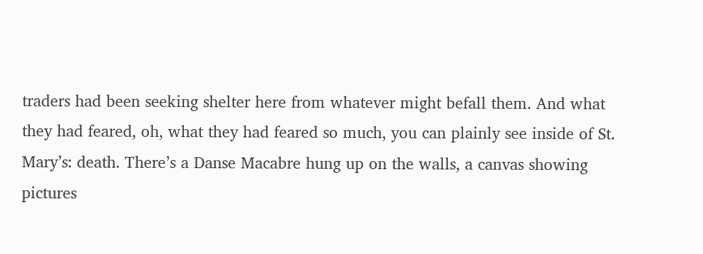traders had been seeking shelter here from whatever might befall them. And what they had feared, oh, what they had feared so much, you can plainly see inside of St. Mary’s: death. There’s a Danse Macabre hung up on the walls, a canvas showing pictures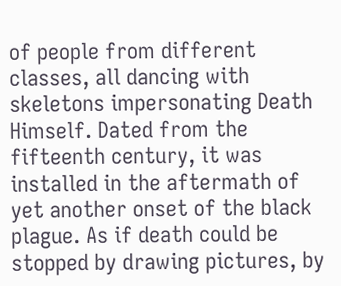of people from different classes, all dancing with skeletons impersonating Death Himself. Dated from the fifteenth century, it was installed in the aftermath of yet another onset of the black plague. As if death could be stopped by drawing pictures, by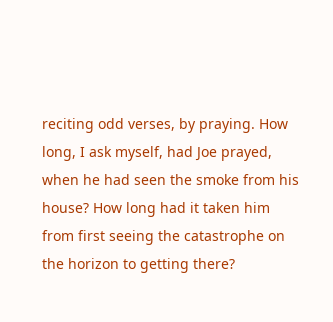reciting odd verses, by praying. How long, I ask myself, had Joe prayed, when he had seen the smoke from his house? How long had it taken him from first seeing the catastrophe on the horizon to getting there?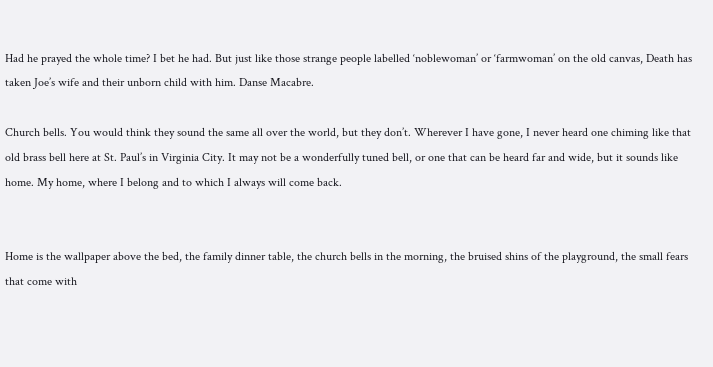Had he prayed the whole time? I bet he had. But just like those strange people labelled ‘noblewoman’ or ‘farmwoman’ on the old canvas, Death has taken Joe’s wife and their unborn child with him. Danse Macabre.

Church bells. You would think they sound the same all over the world, but they don’t. Wherever I have gone, I never heard one chiming like that old brass bell here at St. Paul’s in Virginia City. It may not be a wonderfully tuned bell, or one that can be heard far and wide, but it sounds like home. My home, where I belong and to which I always will come back.


Home is the wallpaper above the bed, the family dinner table, the church bells in the morning, the bruised shins of the playground, the small fears that come with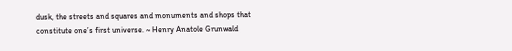dusk, the streets and squares and monuments and shops that constitute one’s first universe. ~ Henry Anatole Grunwald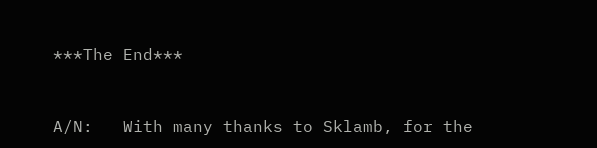***The End***


A/N:   With many thanks to Sklamb, for the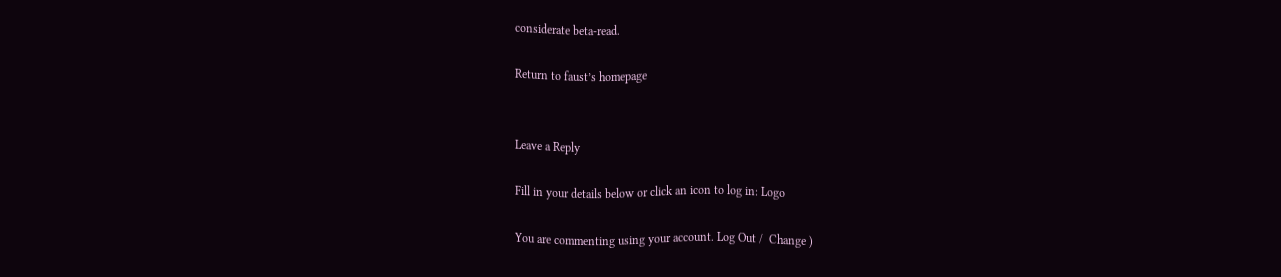considerate beta-read.

Return to faust’s homepage


Leave a Reply

Fill in your details below or click an icon to log in: Logo

You are commenting using your account. Log Out /  Change )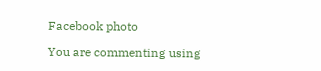Facebook photo

You are commenting using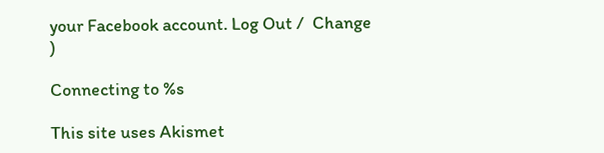your Facebook account. Log Out /  Change )

Connecting to %s

This site uses Akismet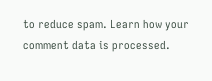to reduce spam. Learn how your comment data is processed.